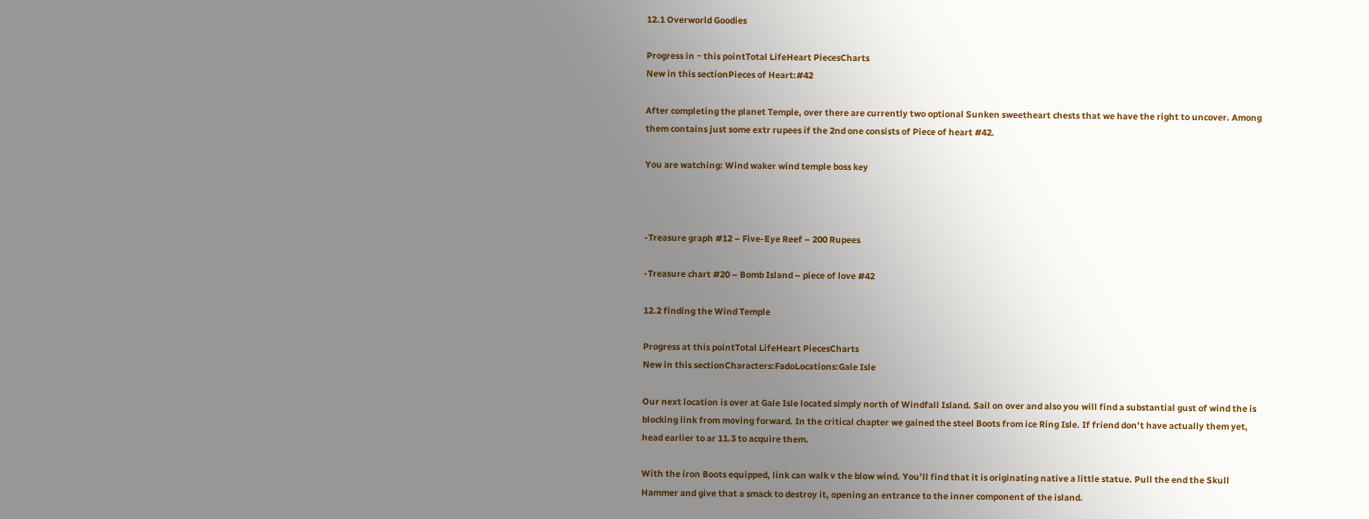12.1 Overworld Goodies

Progress in ~ this pointTotal LifeHeart PiecesCharts
New in this sectionPieces of Heart:#42

After completing the planet Temple, over there are currently two optional Sunken sweetheart chests that we have the right to uncover. Among them contains just some extr rupees if the 2nd one consists of Piece of heart #42.

You are watching: Wind waker wind temple boss key



-Treasure graph #12 – Five-Eye Reef – 200 Rupees

-Treasure chart #20 – Bomb Island – piece of love #42

12.2 finding the Wind Temple

Progress at this pointTotal LifeHeart PiecesCharts
New in this sectionCharacters:FadoLocations:Gale Isle

Our next location is over at Gale Isle located simply north of Windfall Island. Sail on over and also you will find a substantial gust of wind the is blocking link from moving forward. In the critical chapter we gained the steel Boots from ice Ring Isle. If friend don’t have actually them yet, head earlier to ar 11.3 to acquire them.

With the iron Boots equipped, link can walk v the blow wind. You’ll find that it is originating native a little statue. Pull the end the Skull Hammer and give that a smack to destroy it, opening an entrance to the inner component of the island.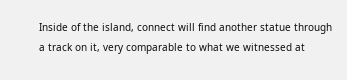Inside of the island, connect will find another statue through a track on it, very comparable to what we witnessed at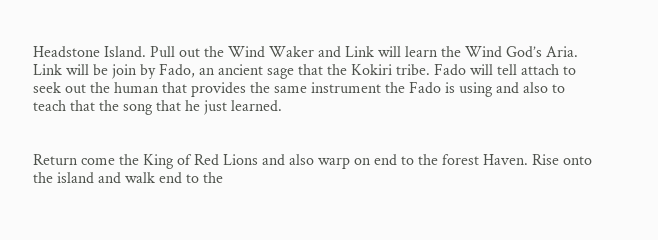Headstone Island. Pull out the Wind Waker and Link will learn the Wind God’s Aria. Link will be join by Fado, an ancient sage that the Kokiri tribe. Fado will tell attach to seek out the human that provides the same instrument the Fado is using and also to teach that the song that he just learned.


Return come the King of Red Lions and also warp on end to the forest Haven. Rise onto the island and walk end to the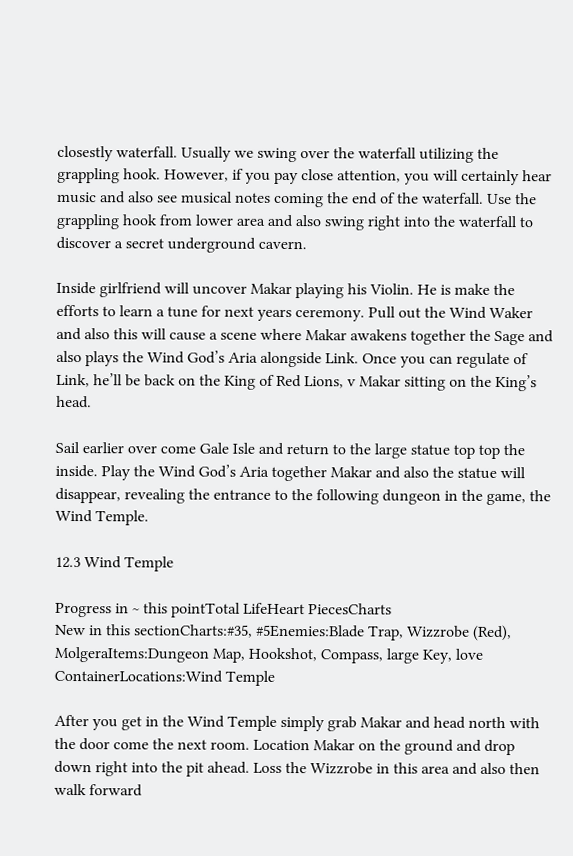closestly waterfall. Usually we swing over the waterfall utilizing the grappling hook. However, if you pay close attention, you will certainly hear music and also see musical notes coming the end of the waterfall. Use the grappling hook from lower area and also swing right into the waterfall to discover a secret underground cavern.

Inside girlfriend will uncover Makar playing his Violin. He is make the efforts to learn a tune for next years ceremony. Pull out the Wind Waker and also this will cause a scene where Makar awakens together the Sage and also plays the Wind God’s Aria alongside Link. Once you can regulate of Link, he’ll be back on the King of Red Lions, v Makar sitting on the King’s head.

Sail earlier over come Gale Isle and return to the large statue top top the inside. Play the Wind God’s Aria together Makar and also the statue will disappear, revealing the entrance to the following dungeon in the game, the Wind Temple.

12.3 Wind Temple

Progress in ~ this pointTotal LifeHeart PiecesCharts
New in this sectionCharts:#35, #5Enemies:Blade Trap, Wizzrobe (Red), MolgeraItems:Dungeon Map, Hookshot, Compass, large Key, love ContainerLocations:Wind Temple

After you get in the Wind Temple simply grab Makar and head north with the door come the next room. Location Makar on the ground and drop down right into the pit ahead. Loss the Wizzrobe in this area and also then walk forward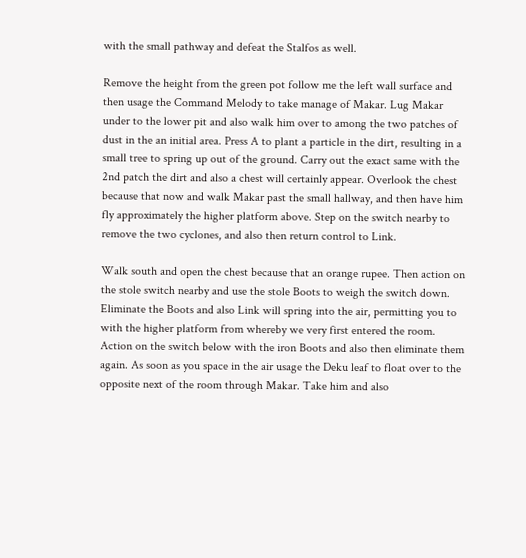with the small pathway and defeat the Stalfos as well.

Remove the height from the green pot follow me the left wall surface and then usage the Command Melody to take manage of Makar. Lug Makar under to the lower pit and also walk him over to among the two patches of dust in the an initial area. Press A to plant a particle in the dirt, resulting in a small tree to spring up out of the ground. Carry out the exact same with the 2nd patch the dirt and also a chest will certainly appear. Overlook the chest because that now and walk Makar past the small hallway, and then have him fly approximately the higher platform above. Step on the switch nearby to remove the two cyclones, and also then return control to Link.

Walk south and open the chest because that an orange rupee. Then action on the stole switch nearby and use the stole Boots to weigh the switch down. Eliminate the Boots and also Link will spring into the air, permitting you to with the higher platform from whereby we very first entered the room. Action on the switch below with the iron Boots and also then eliminate them again. As soon as you space in the air usage the Deku leaf to float over to the opposite next of the room through Makar. Take him and also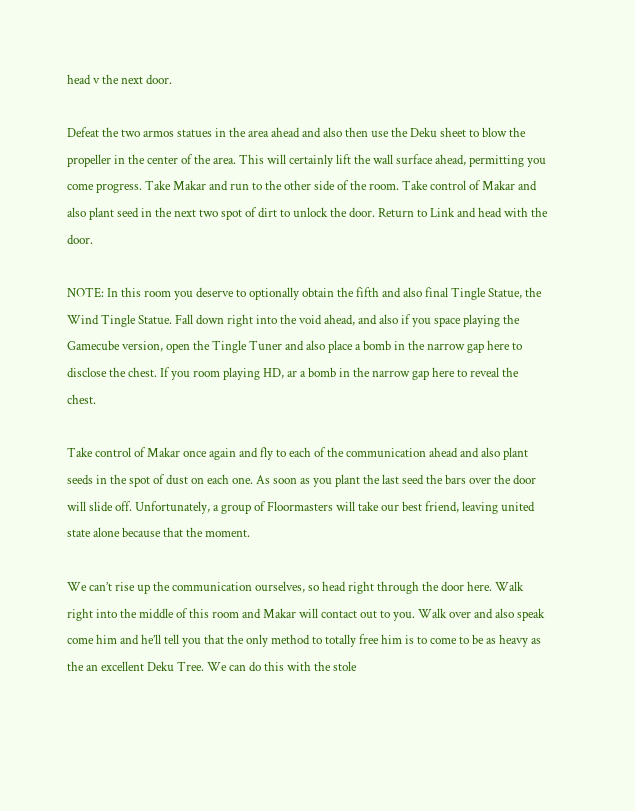head v the next door.

Defeat the two armos statues in the area ahead and also then use the Deku sheet to blow the propeller in the center of the area. This will certainly lift the wall surface ahead, permitting you come progress. Take Makar and run to the other side of the room. Take control of Makar and also plant seed in the next two spot of dirt to unlock the door. Return to Link and head with the door.

NOTE: In this room you deserve to optionally obtain the fifth and also final Tingle Statue, the Wind Tingle Statue. Fall down right into the void ahead, and also if you space playing the Gamecube version, open the Tingle Tuner and also place a bomb in the narrow gap here to disclose the chest. If you room playing HD, ar a bomb in the narrow gap here to reveal the chest.

Take control of Makar once again and fly to each of the communication ahead and also plant seeds in the spot of dust on each one. As soon as you plant the last seed the bars over the door will slide off. Unfortunately, a group of Floormasters will take our best friend, leaving united state alone because that the moment.

We can’t rise up the communication ourselves, so head right through the door here. Walk right into the middle of this room and Makar will contact out to you. Walk over and also speak come him and he’ll tell you that the only method to totally free him is to come to be as heavy as the an excellent Deku Tree. We can do this with the stole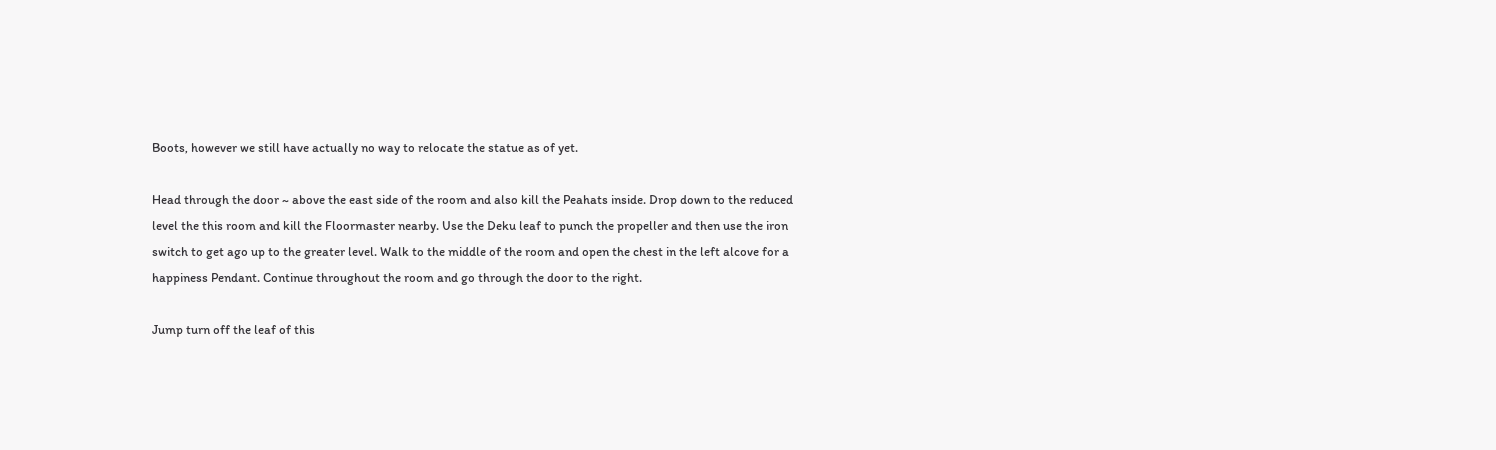Boots, however we still have actually no way to relocate the statue as of yet.

Head through the door ~ above the east side of the room and also kill the Peahats inside. Drop down to the reduced level the this room and kill the Floormaster nearby. Use the Deku leaf to punch the propeller and then use the iron switch to get ago up to the greater level. Walk to the middle of the room and open the chest in the left alcove for a happiness Pendant. Continue throughout the room and go through the door to the right.

Jump turn off the leaf of this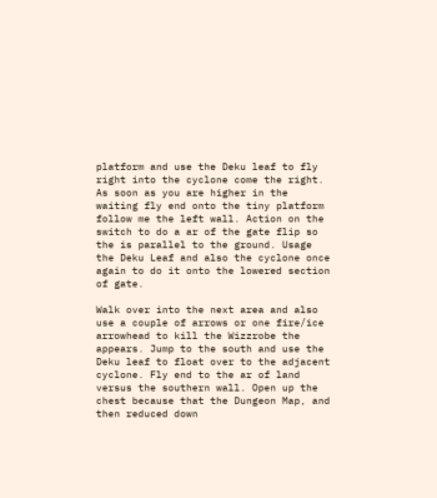platform and use the Deku leaf to fly right into the cyclone come the right. As soon as you are higher in the waiting fly end onto the tiny platform follow me the left wall. Action on the switch to do a ar of the gate flip so the is parallel to the ground. Usage the Deku Leaf and also the cyclone once again to do it onto the lowered section of gate.

Walk over into the next area and also use a couple of arrows or one fire/ice arrowhead to kill the Wizzrobe the appears. Jump to the south and use the Deku leaf to float over to the adjacent cyclone. Fly end to the ar of land versus the southern wall. Open up the chest because that the Dungeon Map, and then reduced down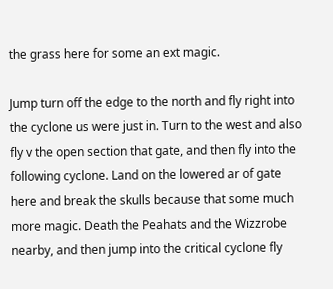the grass here for some an ext magic.

Jump turn off the edge to the north and fly right into the cyclone us were just in. Turn to the west and also fly v the open section that gate, and then fly into the following cyclone. Land on the lowered ar of gate here and break the skulls because that some much more magic. Death the Peahats and the Wizzrobe nearby, and then jump into the critical cyclone fly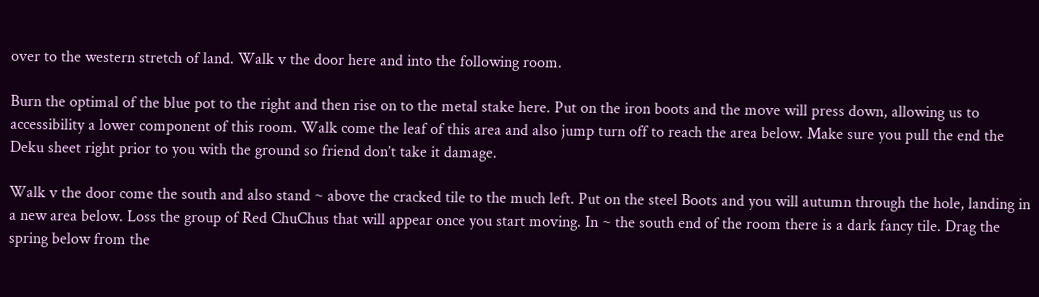over to the western stretch of land. Walk v the door here and into the following room.

Burn the optimal of the blue pot to the right and then rise on to the metal stake here. Put on the iron boots and the move will press down, allowing us to accessibility a lower component of this room. Walk come the leaf of this area and also jump turn off to reach the area below. Make sure you pull the end the Deku sheet right prior to you with the ground so friend don’t take it damage.

Walk v the door come the south and also stand ~ above the cracked tile to the much left. Put on the steel Boots and you will autumn through the hole, landing in a new area below. Loss the group of Red ChuChus that will appear once you start moving. In ~ the south end of the room there is a dark fancy tile. Drag the spring below from the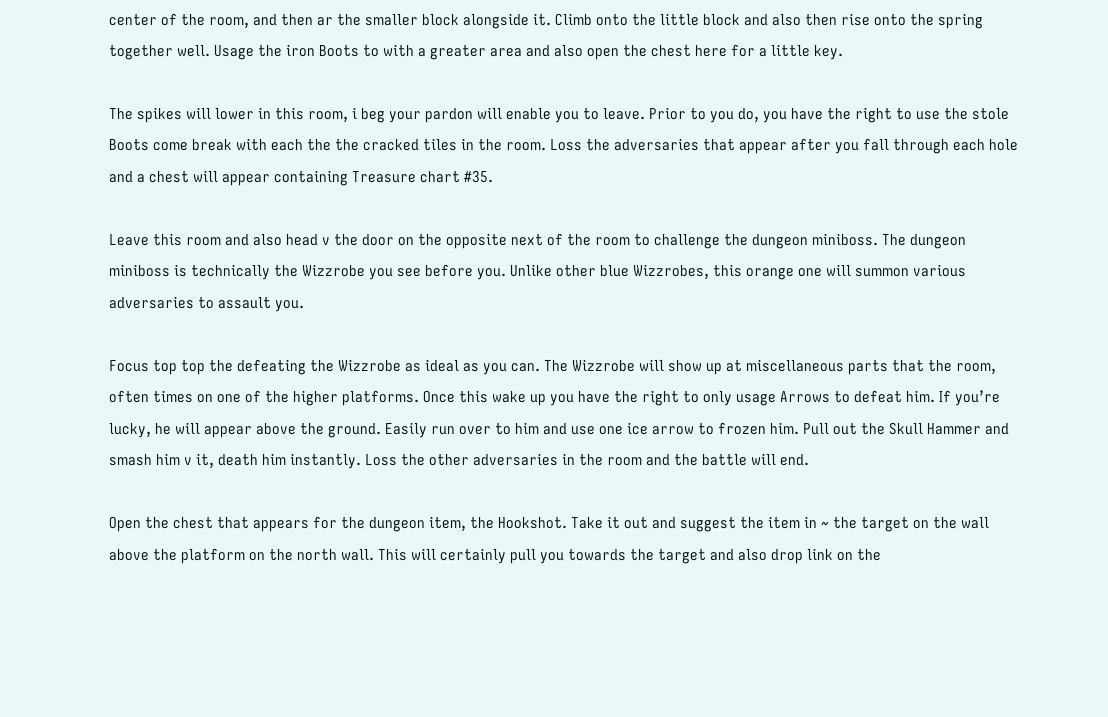center of the room, and then ar the smaller block alongside it. Climb onto the little block and also then rise onto the spring together well. Usage the iron Boots to with a greater area and also open the chest here for a little key.

The spikes will lower in this room, i beg your pardon will enable you to leave. Prior to you do, you have the right to use the stole Boots come break with each the the cracked tiles in the room. Loss the adversaries that appear after you fall through each hole and a chest will appear containing Treasure chart #35.

Leave this room and also head v the door on the opposite next of the room to challenge the dungeon miniboss. The dungeon miniboss is technically the Wizzrobe you see before you. Unlike other blue Wizzrobes, this orange one will summon various adversaries to assault you.

Focus top top the defeating the Wizzrobe as ideal as you can. The Wizzrobe will show up at miscellaneous parts that the room, often times on one of the higher platforms. Once this wake up you have the right to only usage Arrows to defeat him. If you’re lucky, he will appear above the ground. Easily run over to him and use one ice arrow to frozen him. Pull out the Skull Hammer and smash him v it, death him instantly. Loss the other adversaries in the room and the battle will end.

Open the chest that appears for the dungeon item, the Hookshot. Take it out and suggest the item in ~ the target on the wall above the platform on the north wall. This will certainly pull you towards the target and also drop link on the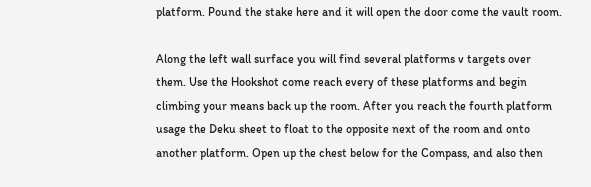platform. Pound the stake here and it will open the door come the vault room.

Along the left wall surface you will find several platforms v targets over them. Use the Hookshot come reach every of these platforms and begin climbing your means back up the room. After you reach the fourth platform usage the Deku sheet to float to the opposite next of the room and onto another platform. Open up the chest below for the Compass, and also then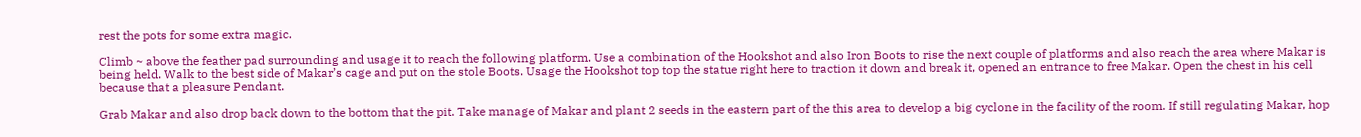rest the pots for some extra magic.

Climb ~ above the feather pad surrounding and usage it to reach the following platform. Use a combination of the Hookshot and also Iron Boots to rise the next couple of platforms and also reach the area where Makar is being held. Walk to the best side of Makar’s cage and put on the stole Boots. Usage the Hookshot top top the statue right here to traction it down and break it, opened an entrance to free Makar. Open the chest in his cell because that a pleasure Pendant.

Grab Makar and also drop back down to the bottom that the pit. Take manage of Makar and plant 2 seeds in the eastern part of the this area to develop a big cyclone in the facility of the room. If still regulating Makar, hop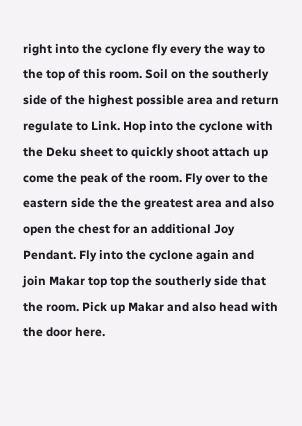right into the cyclone fly every the way to the top of this room. Soil on the southerly side of the highest possible area and return regulate to Link. Hop into the cyclone with the Deku sheet to quickly shoot attach up come the peak of the room. Fly over to the eastern side the the greatest area and also open the chest for an additional Joy Pendant. Fly into the cyclone again and join Makar top top the southerly side that the room. Pick up Makar and also head with the door here.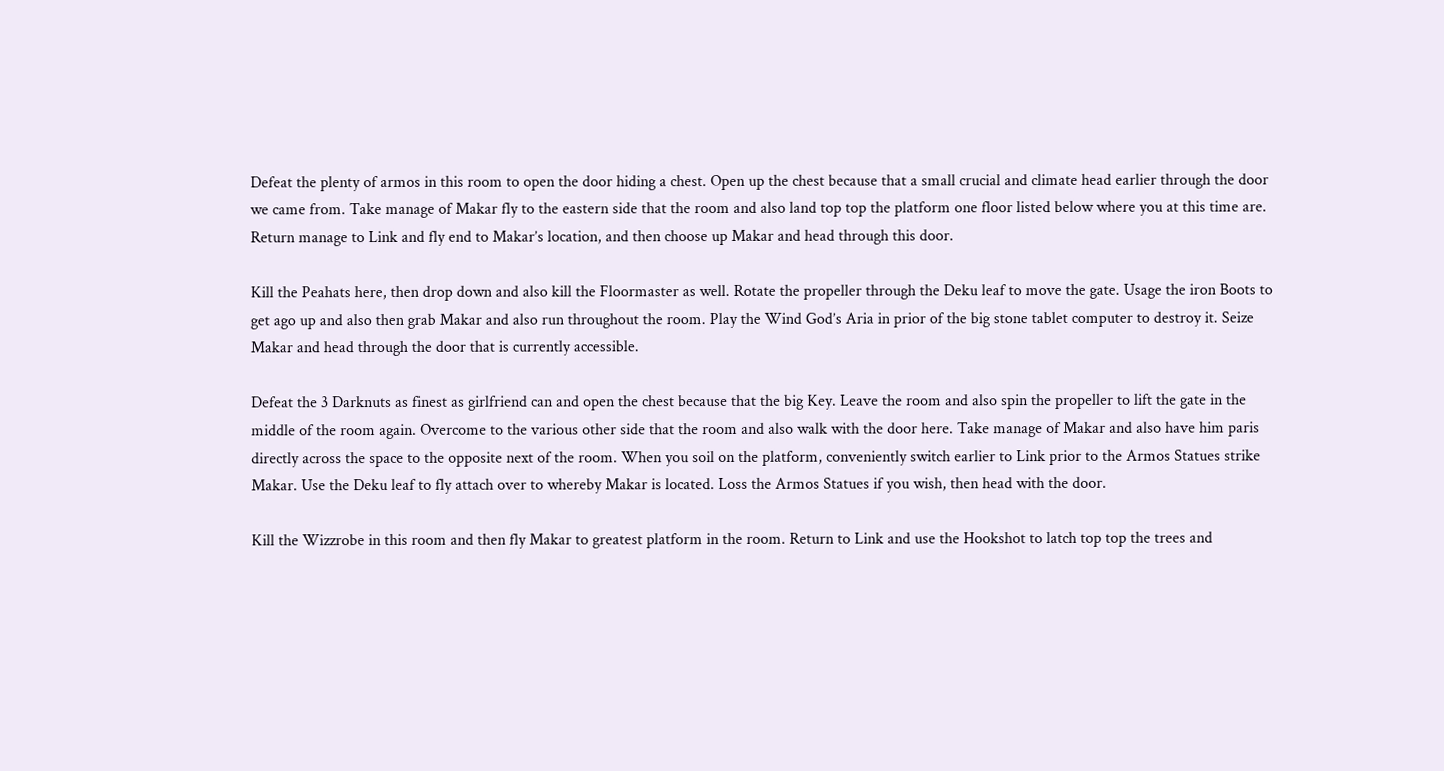Defeat the plenty of armos in this room to open the door hiding a chest. Open up the chest because that a small crucial and climate head earlier through the door we came from. Take manage of Makar fly to the eastern side that the room and also land top top the platform one floor listed below where you at this time are. Return manage to Link and fly end to Makar’s location, and then choose up Makar and head through this door.

Kill the Peahats here, then drop down and also kill the Floormaster as well. Rotate the propeller through the Deku leaf to move the gate. Usage the iron Boots to get ago up and also then grab Makar and also run throughout the room. Play the Wind God’s Aria in prior of the big stone tablet computer to destroy it. Seize Makar and head through the door that is currently accessible.

Defeat the 3 Darknuts as finest as girlfriend can and open the chest because that the big Key. Leave the room and also spin the propeller to lift the gate in the middle of the room again. Overcome to the various other side that the room and also walk with the door here. Take manage of Makar and also have him paris directly across the space to the opposite next of the room. When you soil on the platform, conveniently switch earlier to Link prior to the Armos Statues strike Makar. Use the Deku leaf to fly attach over to whereby Makar is located. Loss the Armos Statues if you wish, then head with the door.

Kill the Wizzrobe in this room and then fly Makar to greatest platform in the room. Return to Link and use the Hookshot to latch top top the trees and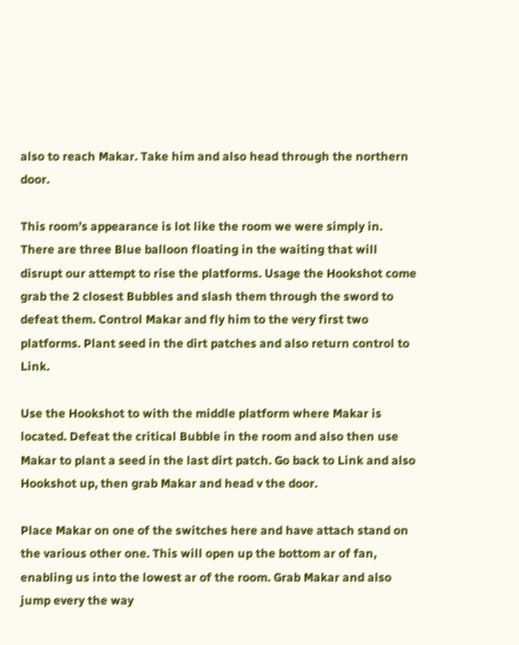also to reach Makar. Take him and also head through the northern door.

This room’s appearance is lot like the room we were simply in. There are three Blue balloon floating in the waiting that will disrupt our attempt to rise the platforms. Usage the Hookshot come grab the 2 closest Bubbles and slash them through the sword to defeat them. Control Makar and fly him to the very first two platforms. Plant seed in the dirt patches and also return control to Link.

Use the Hookshot to with the middle platform where Makar is located. Defeat the critical Bubble in the room and also then use Makar to plant a seed in the last dirt patch. Go back to Link and also Hookshot up, then grab Makar and head v the door.

Place Makar on one of the switches here and have attach stand on the various other one. This will open up the bottom ar of fan, enabling us into the lowest ar of the room. Grab Makar and also jump every the way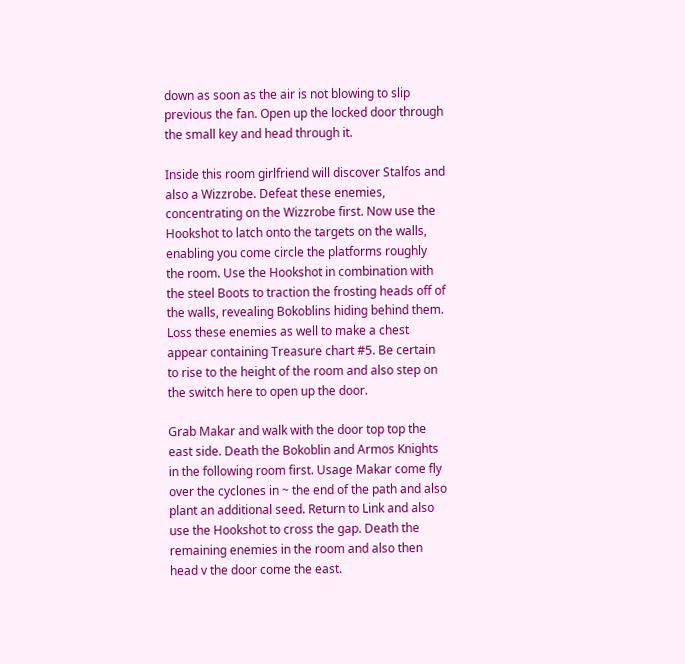down as soon as the air is not blowing to slip previous the fan. Open up the locked door through the small key and head through it.

Inside this room girlfriend will discover Stalfos and also a Wizzrobe. Defeat these enemies, concentrating on the Wizzrobe first. Now use the Hookshot to latch onto the targets on the walls, enabling you come circle the platforms roughly the room. Use the Hookshot in combination with the steel Boots to traction the frosting heads off of the walls, revealing Bokoblins hiding behind them. Loss these enemies as well to make a chest appear containing Treasure chart #5. Be certain to rise to the height of the room and also step on the switch here to open up the door.

Grab Makar and walk with the door top top the east side. Death the Bokoblin and Armos Knights in the following room first. Usage Makar come fly over the cyclones in ~ the end of the path and also plant an additional seed. Return to Link and also use the Hookshot to cross the gap. Death the remaining enemies in the room and also then head v the door come the east.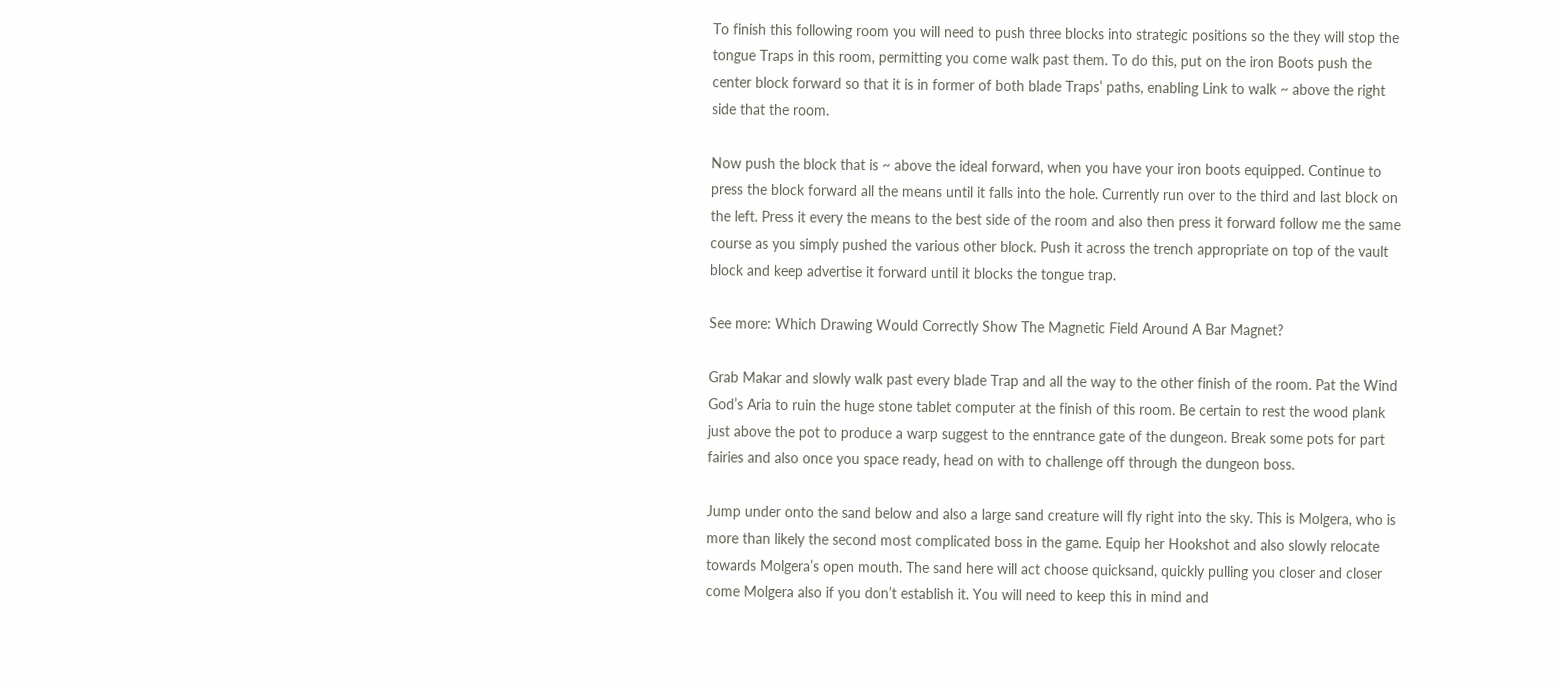To finish this following room you will need to push three blocks into strategic positions so the they will stop the tongue Traps in this room, permitting you come walk past them. To do this, put on the iron Boots push the center block forward so that it is in former of both blade Traps’ paths, enabling Link to walk ~ above the right side that the room.

Now push the block that is ~ above the ideal forward, when you have your iron boots equipped. Continue to press the block forward all the means until it falls into the hole. Currently run over to the third and last block on the left. Press it every the means to the best side of the room and also then press it forward follow me the same course as you simply pushed the various other block. Push it across the trench appropriate on top of the vault block and keep advertise it forward until it blocks the tongue trap.

See more: Which Drawing Would Correctly Show The Magnetic Field Around A Bar Magnet?

Grab Makar and slowly walk past every blade Trap and all the way to the other finish of the room. Pat the Wind God’s Aria to ruin the huge stone tablet computer at the finish of this room. Be certain to rest the wood plank just above the pot to produce a warp suggest to the enntrance gate of the dungeon. Break some pots for part fairies and also once you space ready, head on with to challenge off through the dungeon boss.

Jump under onto the sand below and also a large sand creature will fly right into the sky. This is Molgera, who is more than likely the second most complicated boss in the game. Equip her Hookshot and also slowly relocate towards Molgera’s open mouth. The sand here will act choose quicksand, quickly pulling you closer and closer come Molgera also if you don’t establish it. You will need to keep this in mind and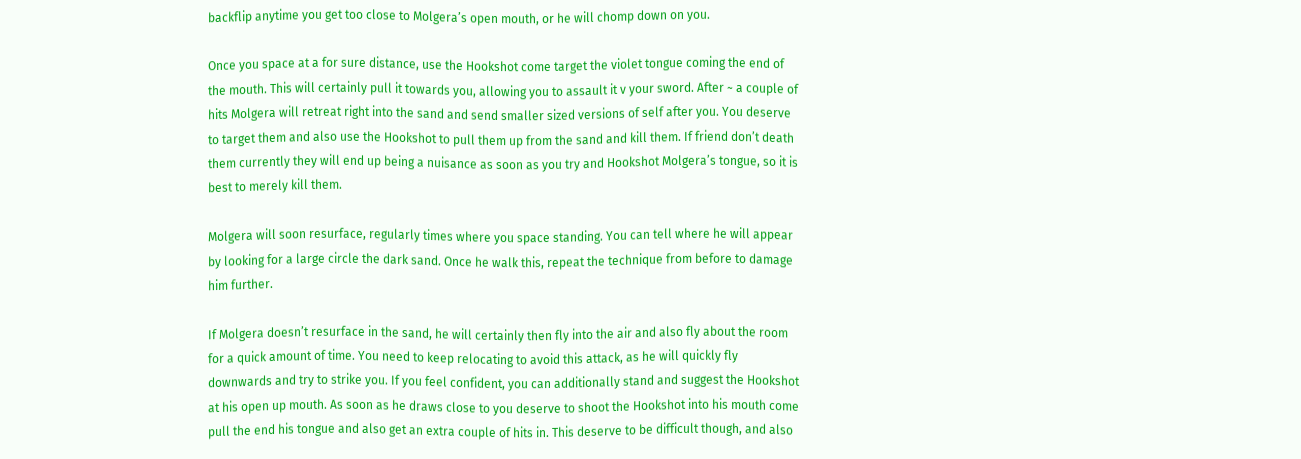backflip anytime you get too close to Molgera’s open mouth, or he will chomp down on you.

Once you space at a for sure distance, use the Hookshot come target the violet tongue coming the end of the mouth. This will certainly pull it towards you, allowing you to assault it v your sword. After ~ a couple of hits Molgera will retreat right into the sand and send smaller sized versions of self after you. You deserve to target them and also use the Hookshot to pull them up from the sand and kill them. If friend don’t death them currently they will end up being a nuisance as soon as you try and Hookshot Molgera’s tongue, so it is best to merely kill them.

Molgera will soon resurface, regularly times where you space standing. You can tell where he will appear by looking for a large circle the dark sand. Once he walk this, repeat the technique from before to damage him further.

If Molgera doesn’t resurface in the sand, he will certainly then fly into the air and also fly about the room for a quick amount of time. You need to keep relocating to avoid this attack, as he will quickly fly downwards and try to strike you. If you feel confident, you can additionally stand and suggest the Hookshot at his open up mouth. As soon as he draws close to you deserve to shoot the Hookshot into his mouth come pull the end his tongue and also get an extra couple of hits in. This deserve to be difficult though, and also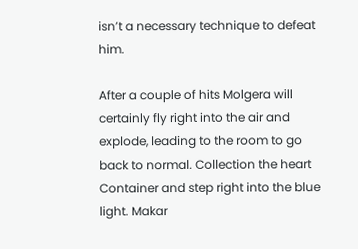isn’t a necessary technique to defeat him.

After a couple of hits Molgera will certainly fly right into the air and explode, leading to the room to go back to normal. Collection the heart Container and step right into the blue light. Makar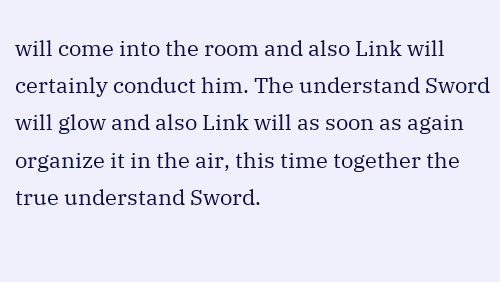will come into the room and also Link will certainly conduct him. The understand Sword will glow and also Link will as soon as again organize it in the air, this time together the true understand Sword.